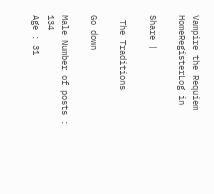Vampire the Requiem
HomeRegisterLog in

Share |

 The Traditions

Go down

Male Number of posts : 134
Age : 31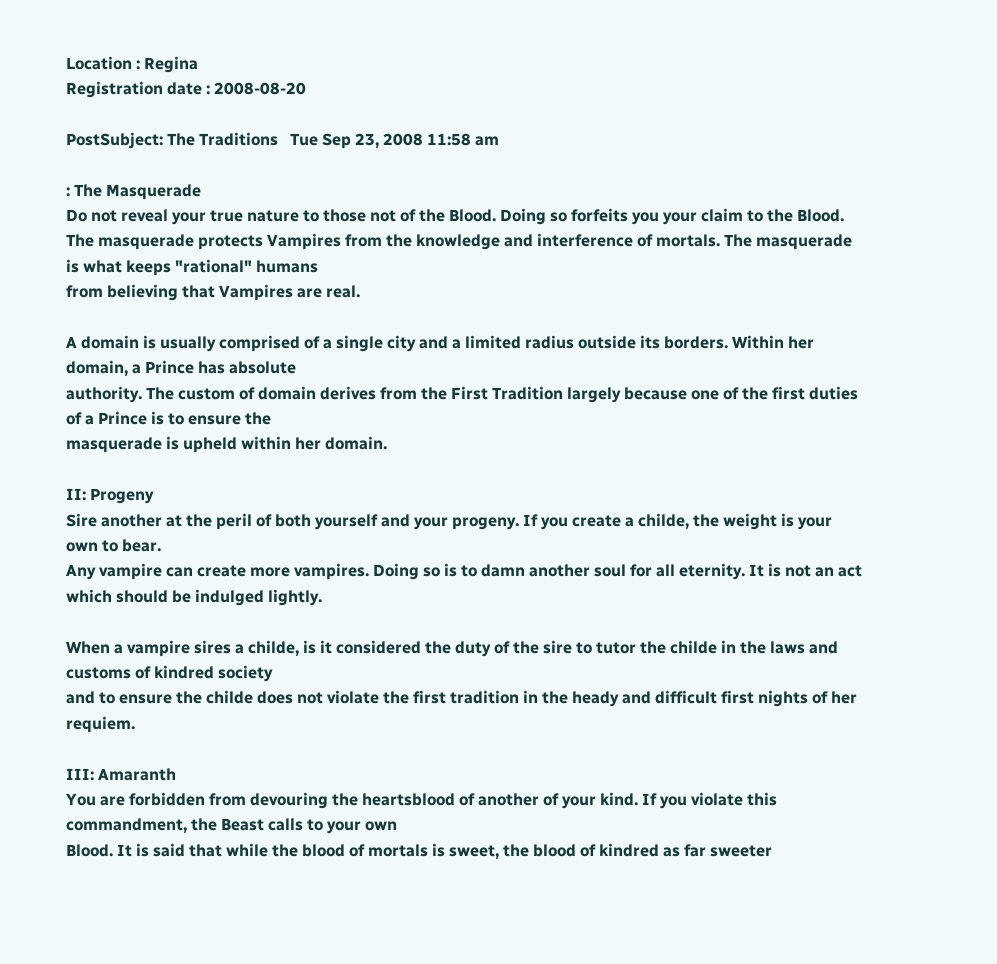Location : Regina
Registration date : 2008-08-20

PostSubject: The Traditions   Tue Sep 23, 2008 11:58 am

: The Masquerade
Do not reveal your true nature to those not of the Blood. Doing so forfeits you your claim to the Blood.
The masquerade protects Vampires from the knowledge and interference of mortals. The masquerade is what keeps "rational" humans
from believing that Vampires are real.

A domain is usually comprised of a single city and a limited radius outside its borders. Within her domain, a Prince has absolute
authority. The custom of domain derives from the First Tradition largely because one of the first duties of a Prince is to ensure the
masquerade is upheld within her domain.

II: Progeny
Sire another at the peril of both yourself and your progeny. If you create a childe, the weight is your own to bear.
Any vampire can create more vampires. Doing so is to damn another soul for all eternity. It is not an act which should be indulged lightly.

When a vampire sires a childe, is it considered the duty of the sire to tutor the childe in the laws and customs of kindred society
and to ensure the childe does not violate the first tradition in the heady and difficult first nights of her requiem.

III: Amaranth
You are forbidden from devouring the heartsblood of another of your kind. If you violate this commandment, the Beast calls to your own
Blood. It is said that while the blood of mortals is sweet, the blood of kindred as far sweeter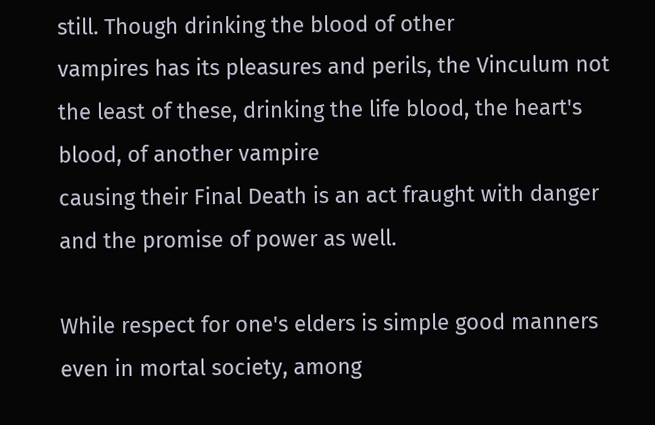still. Though drinking the blood of other
vampires has its pleasures and perils, the Vinculum not the least of these, drinking the life blood, the heart's blood, of another vampire
causing their Final Death is an act fraught with danger and the promise of power as well.

While respect for one's elders is simple good manners even in mortal society, among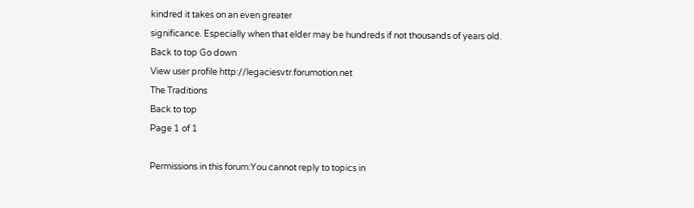kindred it takes on an even greater
significance. Especially when that elder may be hundreds if not thousands of years old.
Back to top Go down
View user profile http://legaciesvtr.forumotion.net
The Traditions
Back to top
Page 1 of 1

Permissions in this forum:You cannot reply to topics in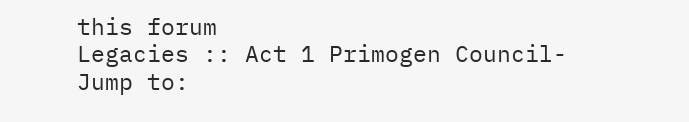this forum
Legacies :: Act 1 Primogen Council-
Jump to: